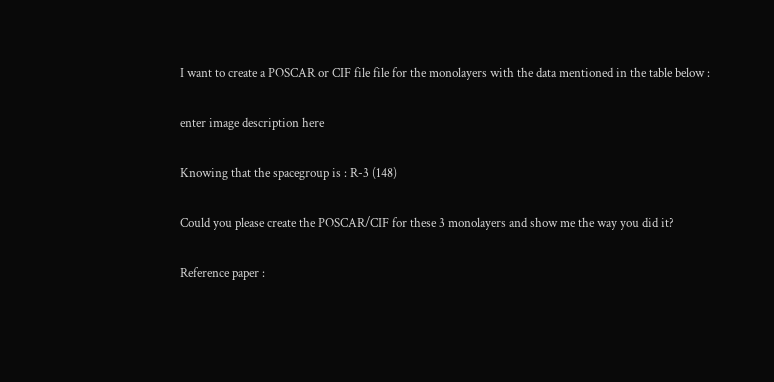I want to create a POSCAR or CIF file file for the monolayers with the data mentioned in the table below :

enter image description here

Knowing that the spacegroup is : R-3 (148)

Could you please create the POSCAR/CIF for these 3 monolayers and show me the way you did it?

Reference paper :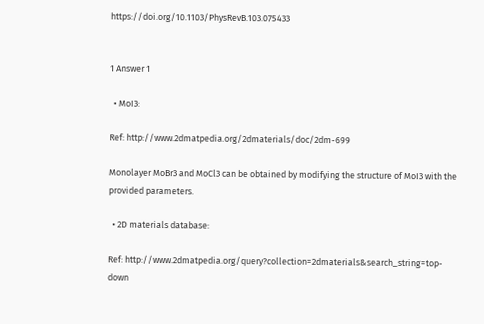https://doi.org/10.1103/PhysRevB.103.075433


1 Answer 1

  • MoI3:

Ref: http://www.2dmatpedia.org/2dmaterials/doc/2dm-699

Monolayer MoBr3 and MoCl3 can be obtained by modifying the structure of MoI3 with the provided parameters.

  • 2D materials database:

Ref: http://www.2dmatpedia.org/query?collection=2dmaterials&search_string=top-down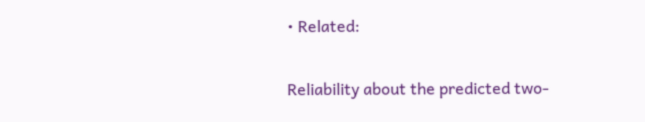• Related:

Reliability about the predicted two-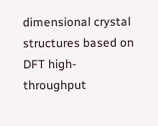dimensional crystal structures based on DFT high-throughput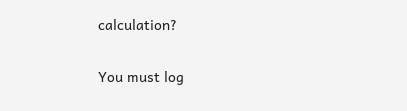calculation?


You must log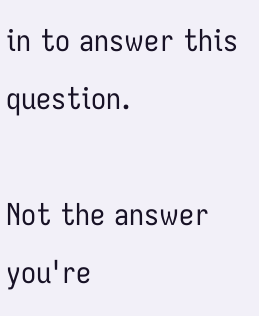in to answer this question.

Not the answer you're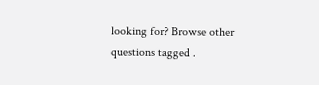looking for? Browse other questions tagged .